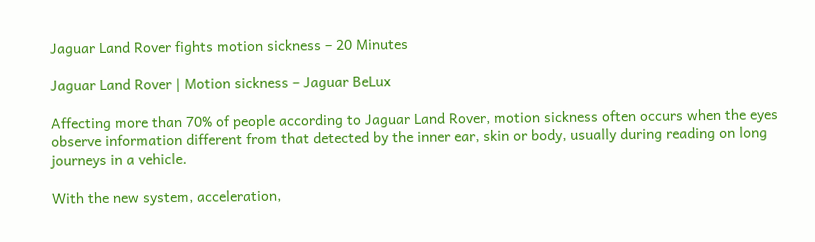Jaguar Land Rover fights motion sickness – 20 Minutes

Jaguar Land Rover | Motion sickness – Jaguar BeLux

Affecting more than 70% of people according to Jaguar Land Rover, motion sickness often occurs when the eyes observe information different from that detected by the inner ear, skin or body, usually during reading on long journeys in a vehicle.

With the new system, acceleration,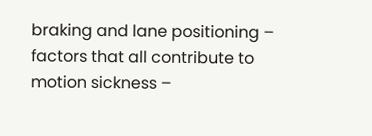braking and lane positioning – factors that all contribute to motion sickness –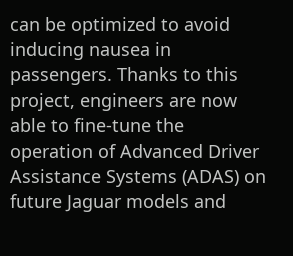can be optimized to avoid inducing nausea in passengers. Thanks to this project, engineers are now able to fine-tune the operation of Advanced Driver Assistance Systems (ADAS) on future Jaguar models and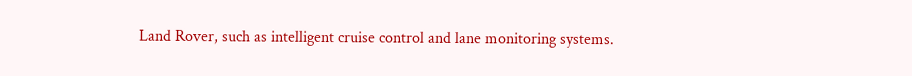Land Rover, such as intelligent cruise control and lane monitoring systems.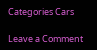Categories Cars

Leave a Comment